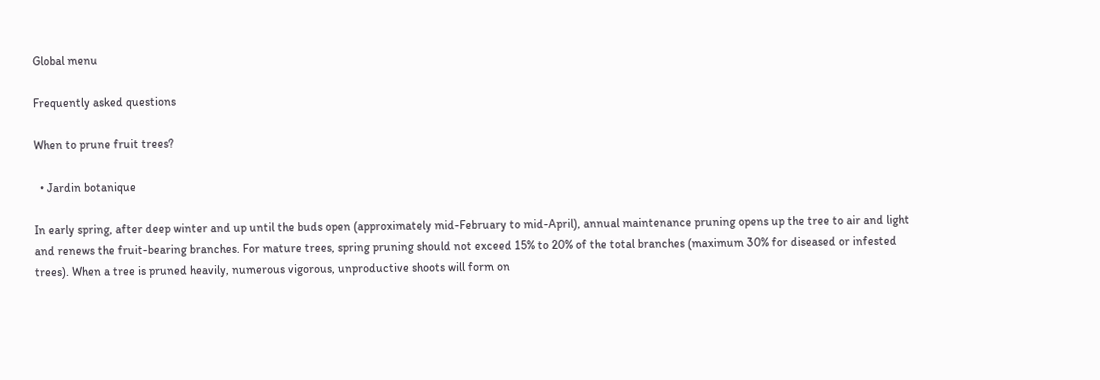Global menu

Frequently asked questions

When to prune fruit trees?

  • Jardin botanique

In early spring, after deep winter and up until the buds open (approximately mid-February to mid-April), annual maintenance pruning opens up the tree to air and light and renews the fruit-bearing branches. For mature trees, spring pruning should not exceed 15% to 20% of the total branches (maximum 30% for diseased or infested trees). When a tree is pruned heavily, numerous vigorous, unproductive shoots will form on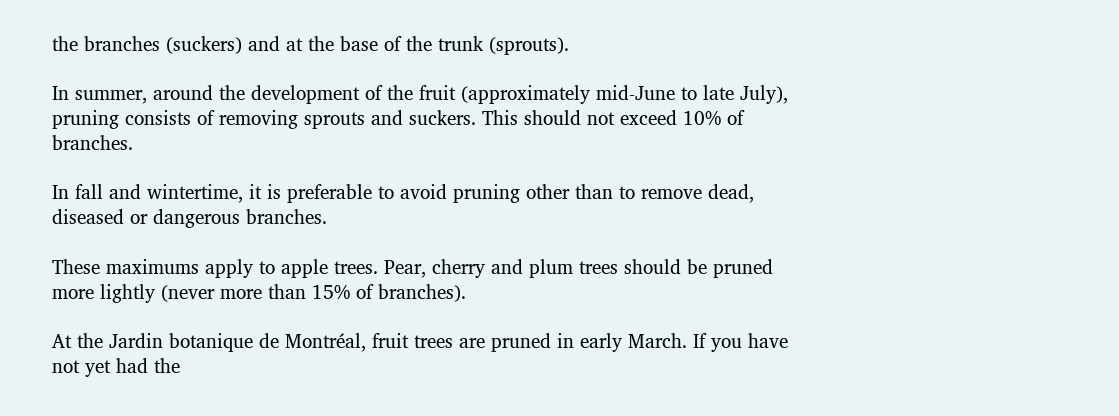the branches (suckers) and at the base of the trunk (sprouts).

In summer, around the development of the fruit (approximately mid-June to late July), pruning consists of removing sprouts and suckers. This should not exceed 10% of branches.

In fall and wintertime, it is preferable to avoid pruning other than to remove dead, diseased or dangerous branches.

These maximums apply to apple trees. Pear, cherry and plum trees should be pruned more lightly (never more than 15% of branches).

At the Jardin botanique de Montréal, fruit trees are pruned in early March. If you have not yet had the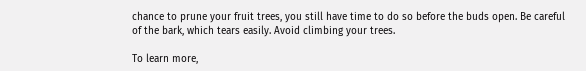chance to prune your fruit trees, you still have time to do so before the buds open. Be careful of the bark, which tears easily. Avoid climbing your trees.

To learn more,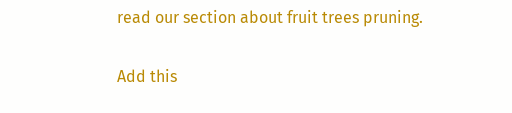read our section about fruit trees pruning.

Add this